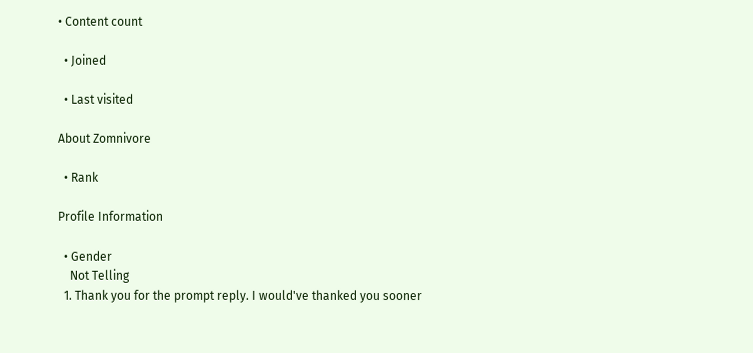• Content count

  • Joined

  • Last visited

About Zomnivore

  • Rank

Profile Information

  • Gender
    Not Telling
  1. Thank you for the prompt reply. I would've thanked you sooner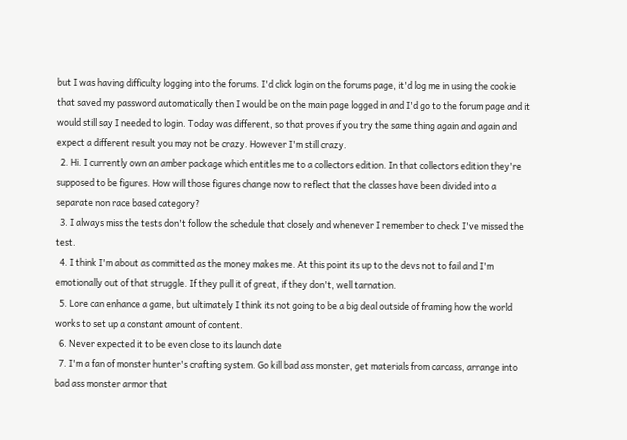but I was having difficulty logging into the forums. I'd click login on the forums page, it'd log me in using the cookie that saved my password automatically then I would be on the main page logged in and I'd go to the forum page and it would still say I needed to login. Today was different, so that proves if you try the same thing again and again and expect a different result you may not be crazy. However I'm still crazy.
  2. Hi. I currently own an amber package which entitles me to a collectors edition. In that collectors edition they're supposed to be figures. How will those figures change now to reflect that the classes have been divided into a separate non race based category?
  3. I always miss the tests don't follow the schedule that closely and whenever I remember to check I've missed the test.
  4. I think I'm about as committed as the money makes me. At this point its up to the devs not to fail and I'm emotionally out of that struggle. If they pull it of great, if they don't, well tarnation.
  5. Lore can enhance a game, but ultimately I think its not going to be a big deal outside of framing how the world works to set up a constant amount of content.
  6. Never expected it to be even close to its launch date
  7. I'm a fan of monster hunter's crafting system. Go kill bad ass monster, get materials from carcass, arrange into bad ass monster armor that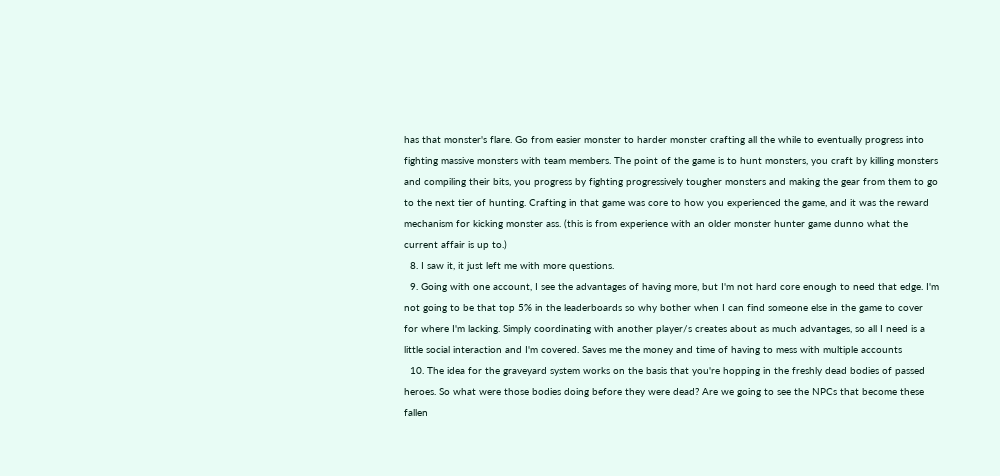has that monster's flare. Go from easier monster to harder monster crafting all the while to eventually progress into fighting massive monsters with team members. The point of the game is to hunt monsters, you craft by killing monsters and compiling their bits, you progress by fighting progressively tougher monsters and making the gear from them to go to the next tier of hunting. Crafting in that game was core to how you experienced the game, and it was the reward mechanism for kicking monster ass. (this is from experience with an older monster hunter game dunno what the current affair is up to.)
  8. I saw it, it just left me with more questions.
  9. Going with one account, I see the advantages of having more, but I'm not hard core enough to need that edge. I'm not going to be that top 5% in the leaderboards so why bother when I can find someone else in the game to cover for where I'm lacking. Simply coordinating with another player/s creates about as much advantages, so all I need is a little social interaction and I'm covered. Saves me the money and time of having to mess with multiple accounts
  10. The idea for the graveyard system works on the basis that you're hopping in the freshly dead bodies of passed heroes. So what were those bodies doing before they were dead? Are we going to see the NPCs that become these fallen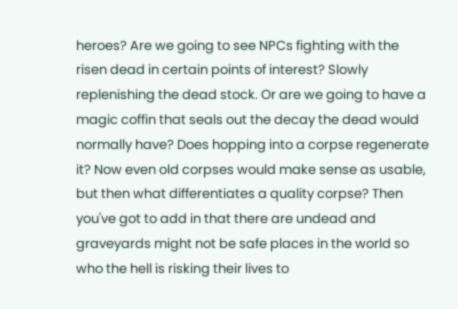heroes? Are we going to see NPCs fighting with the risen dead in certain points of interest? Slowly replenishing the dead stock. Or are we going to have a magic coffin that seals out the decay the dead would normally have? Does hopping into a corpse regenerate it? Now even old corpses would make sense as usable, but then what differentiates a quality corpse? Then you've got to add in that there are undead and graveyards might not be safe places in the world so who the hell is risking their lives to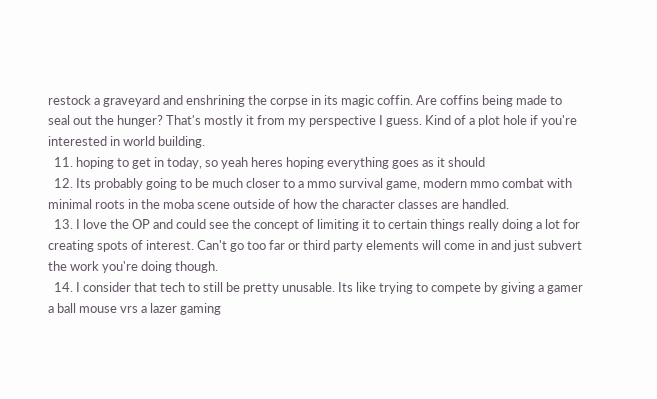restock a graveyard and enshrining the corpse in its magic coffin. Are coffins being made to seal out the hunger? That's mostly it from my perspective I guess. Kind of a plot hole if you're interested in world building.
  11. hoping to get in today, so yeah heres hoping everything goes as it should
  12. Its probably going to be much closer to a mmo survival game, modern mmo combat with minimal roots in the moba scene outside of how the character classes are handled.
  13. I love the OP and could see the concept of limiting it to certain things really doing a lot for creating spots of interest. Can't go too far or third party elements will come in and just subvert the work you're doing though.
  14. I consider that tech to still be pretty unusable. Its like trying to compete by giving a gamer a ball mouse vrs a lazer gaming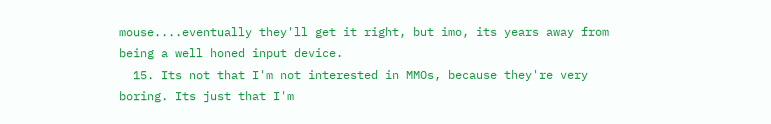mouse....eventually they'll get it right, but imo, its years away from being a well honed input device.
  15. Its not that I'm not interested in MMOs, because they're very boring. Its just that I'm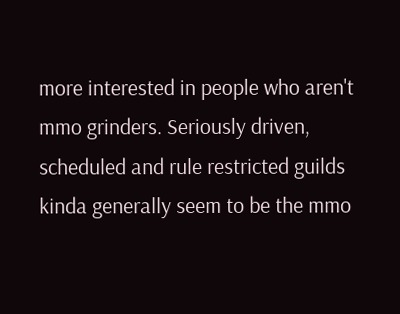more interested in people who aren't mmo grinders. Seriously driven, scheduled and rule restricted guilds kinda generally seem to be the mmo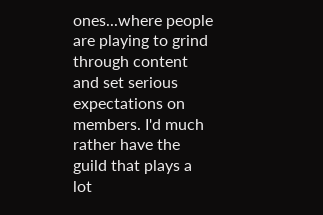ones...where people are playing to grind through content and set serious expectations on members. I'd much rather have the guild that plays a lot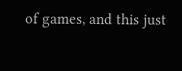of games, and this just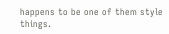happens to be one of them style things.